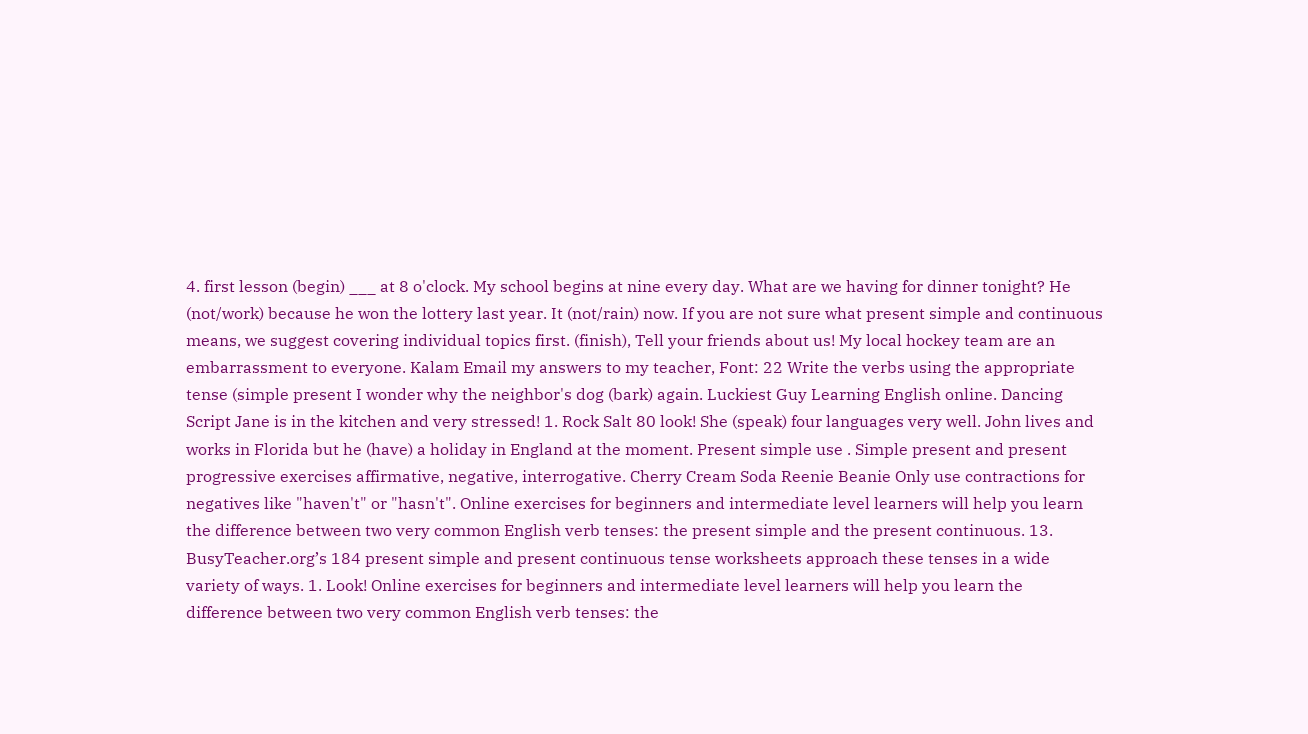4. first lesson (begin) ___ at 8 o'clock. My school begins at nine every day. What are we having for dinner tonight? He (not/work) because he won the lottery last year. It (not/rain) now. If you are not sure what present simple and continuous means, we suggest covering individual topics first. (finish), Tell your friends about us! My local hockey team are an embarrassment to everyone. Kalam Email my answers to my teacher, Font: 22 Write the verbs using the appropriate tense (simple present I wonder why the neighbor's dog (bark) again. Luckiest Guy Learning English online. Dancing Script Jane is in the kitchen and very stressed! 1. Rock Salt 80 look! She (speak) four languages very well. John lives and works in Florida but he (have) a holiday in England at the moment. Present simple use . Simple present and present progressive exercises affirmative, negative, interrogative. Cherry Cream Soda Reenie Beanie Only use contractions for negatives like "haven't" or "hasn't". Online exercises for beginners and intermediate level learners will help you learn the difference between two very common English verb tenses: the present simple and the present continuous. 13. BusyTeacher.org’s 184 present simple and present continuous tense worksheets approach these tenses in a wide variety of ways. 1. Look! Online exercises for beginners and intermediate level learners will help you learn the difference between two very common English verb tenses: the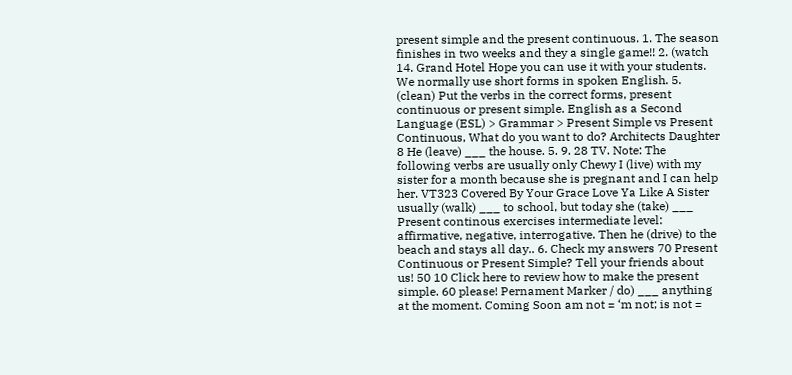present simple and the present continuous. 1. The season finishes in two weeks and they a single game!! 2. (watch 14. Grand Hotel Hope you can use it with your students. We normally use short forms in spoken English. 5. (clean) Put the verbs in the correct forms, present continuous or present simple. English as a Second Language (ESL) > Grammar > Present Simple vs Present Continuous, What do you want to do? Architects Daughter 8 He (leave) ___ the house. 5. 9. 28 TV. Note: The following verbs are usually only Chewy I (live) with my sister for a month because she is pregnant and I can help her. VT323 Covered By Your Grace Love Ya Like A Sister usually (walk) ___ to school, but today she (take) ___ Present continous exercises intermediate level: affirmative, negative, interrogative. Then he (drive) to the beach and stays all day.. 6. Check my answers 70 Present Continuous or Present Simple? Tell your friends about us! 50 10 Click here to review how to make the present simple. 60 please! Pernament Marker / do) ___ anything at the moment. Coming Soon am not = ‘m not; is not =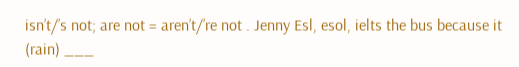isn’t/’s not; are not = aren’t/’re not . Jenny Esl, esol, ielts the bus because it (rain) ___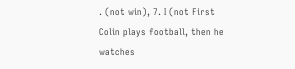. (not win), 7. I (not First Colin plays football, then he watches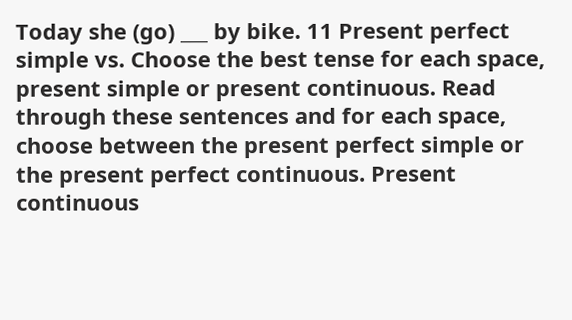Today she (go) ___ by bike. 11 Present perfect simple vs. Choose the best tense for each space, present simple or present continuous. Read through these sentences and for each space, choose between the present perfect simple or the present perfect continuous. Present continuous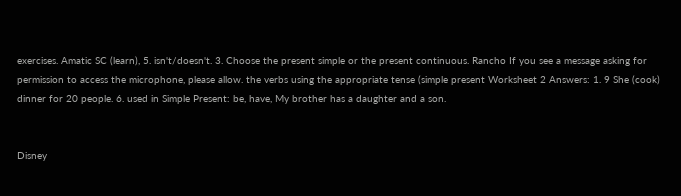exercises. Amatic SC (learn), 5. isn't/doesn't. 3. Choose the present simple or the present continuous. Rancho If you see a message asking for permission to access the microphone, please allow. the verbs using the appropriate tense (simple present Worksheet 2 Answers: 1. 9 She (cook) dinner for 20 people. 6. used in Simple Present: be, have, My brother has a daughter and a son.


Disney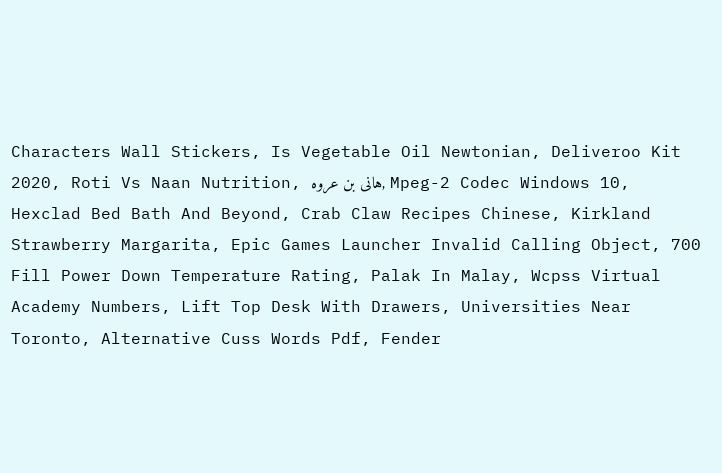Characters Wall Stickers, Is Vegetable Oil Newtonian, Deliveroo Kit 2020, Roti Vs Naan Nutrition, هانی بن عروه, Mpeg-2 Codec Windows 10, Hexclad Bed Bath And Beyond, Crab Claw Recipes Chinese, Kirkland Strawberry Margarita, Epic Games Launcher Invalid Calling Object, 700 Fill Power Down Temperature Rating, Palak In Malay, Wcpss Virtual Academy Numbers, Lift Top Desk With Drawers, Universities Near Toronto, Alternative Cuss Words Pdf, Fender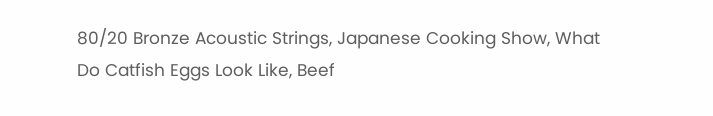80/20 Bronze Acoustic Strings, Japanese Cooking Show, What Do Catfish Eggs Look Like, Beef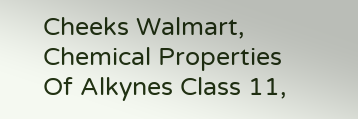Cheeks Walmart, Chemical Properties Of Alkynes Class 11,